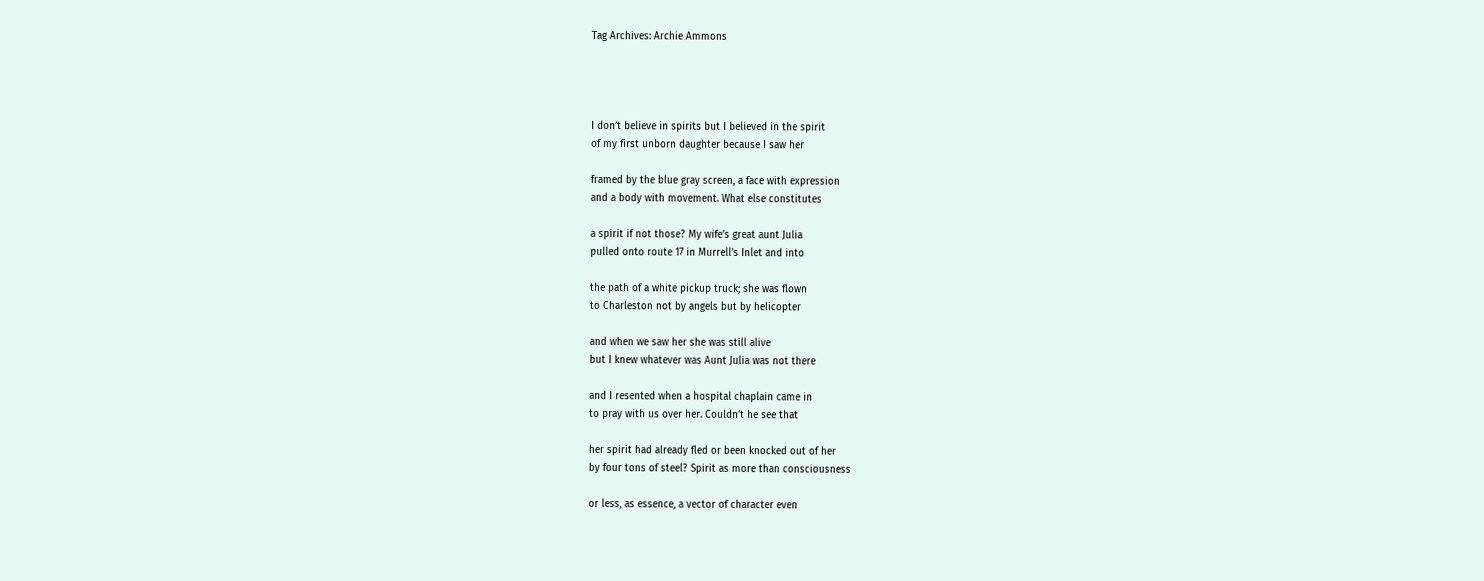Tag Archives: Archie Ammons




I don’t believe in spirits but I believed in the spirit
of my first unborn daughter because I saw her

framed by the blue gray screen, a face with expression
and a body with movement. What else constitutes

a spirit if not those? My wife’s great aunt Julia
pulled onto route 17 in Murrell’s Inlet and into

the path of a white pickup truck; she was flown
to Charleston not by angels but by helicopter

and when we saw her she was still alive
but I knew whatever was Aunt Julia was not there

and I resented when a hospital chaplain came in
to pray with us over her. Couldn’t he see that

her spirit had already fled or been knocked out of her
by four tons of steel? Spirit as more than consciousness

or less, as essence, a vector of character even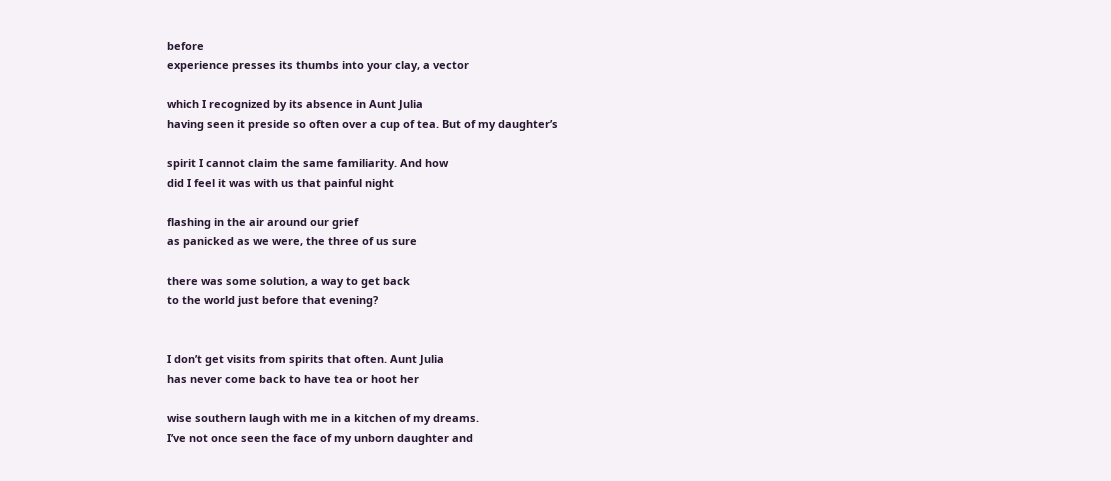before
experience presses its thumbs into your clay, a vector

which I recognized by its absence in Aunt Julia
having seen it preside so often over a cup of tea. But of my daughter’s

spirit I cannot claim the same familiarity. And how
did I feel it was with us that painful night

flashing in the air around our grief
as panicked as we were, the three of us sure

there was some solution, a way to get back
to the world just before that evening?


I don’t get visits from spirits that often. Aunt Julia
has never come back to have tea or hoot her

wise southern laugh with me in a kitchen of my dreams.
I’ve not once seen the face of my unborn daughter and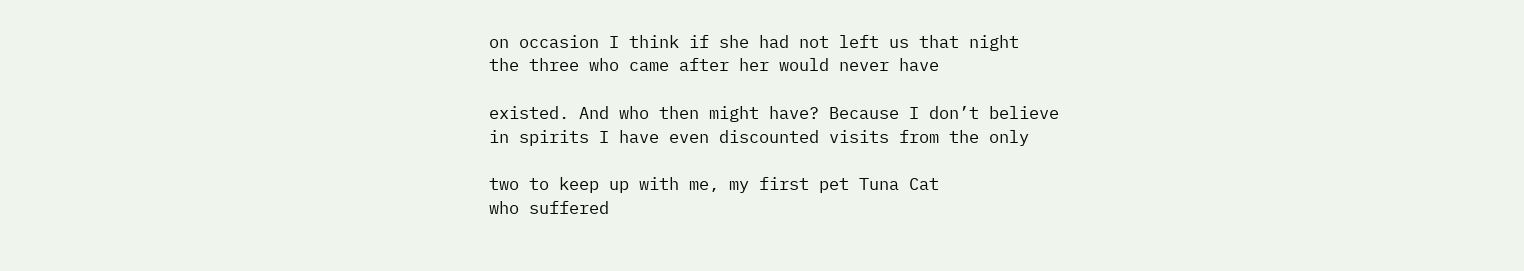on occasion I think if she had not left us that night
the three who came after her would never have

existed. And who then might have? Because I don’t believe
in spirits I have even discounted visits from the only

two to keep up with me, my first pet Tuna Cat
who suffered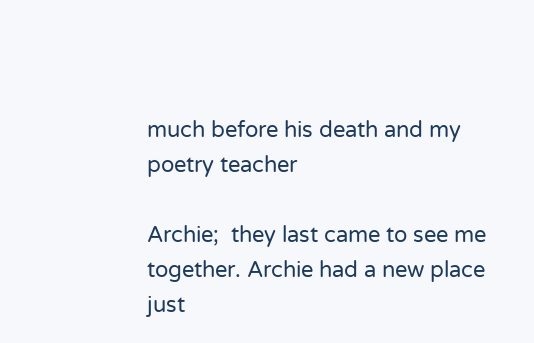much before his death and my poetry teacher

Archie;  they last came to see me together. Archie had a new place
just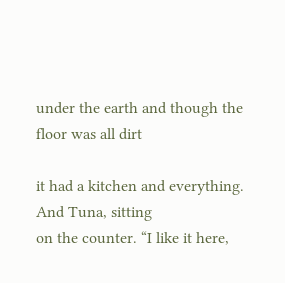under the earth and though the floor was all dirt

it had a kitchen and everything. And Tuna, sitting
on the counter. “I like it here,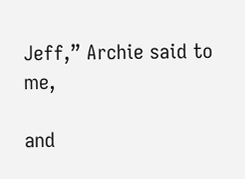Jeff,” Archie said to me,

and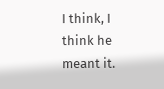I think, I think he meant it.